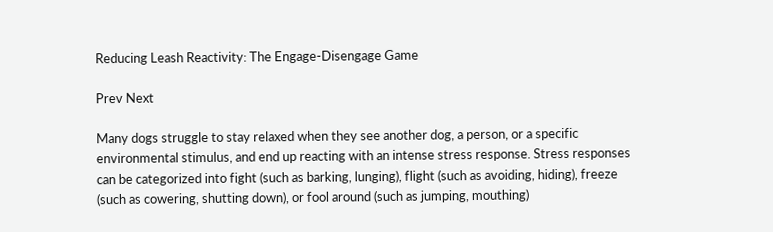Reducing Leash Reactivity: The Engage-Disengage Game

Prev Next

Many dogs struggle to stay relaxed when they see another dog, a person, or a specific environmental stimulus, and end up reacting with an intense stress response. Stress responses can be categorized into fight (such as barking, lunging), flight (such as avoiding, hiding), freeze (such as cowering, shutting down), or fool around (such as jumping, mouthing)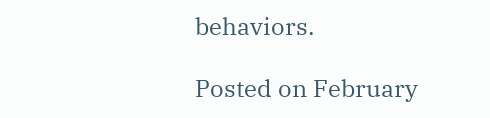behaviors.

Posted on February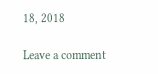18, 2018

Leave a comment